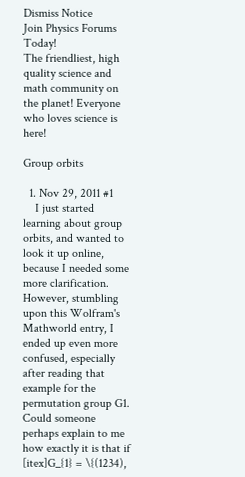Dismiss Notice
Join Physics Forums Today!
The friendliest, high quality science and math community on the planet! Everyone who loves science is here!

Group orbits

  1. Nov 29, 2011 #1
    I just started learning about group orbits, and wanted to look it up online, because I needed some more clarification. However, stumbling upon this Wolfram's Mathworld entry, I ended up even more confused, especially after reading that example for the permutation group G1. Could someone perhaps explain to me how exactly it is that if [itex]G_{1} = \{(1234),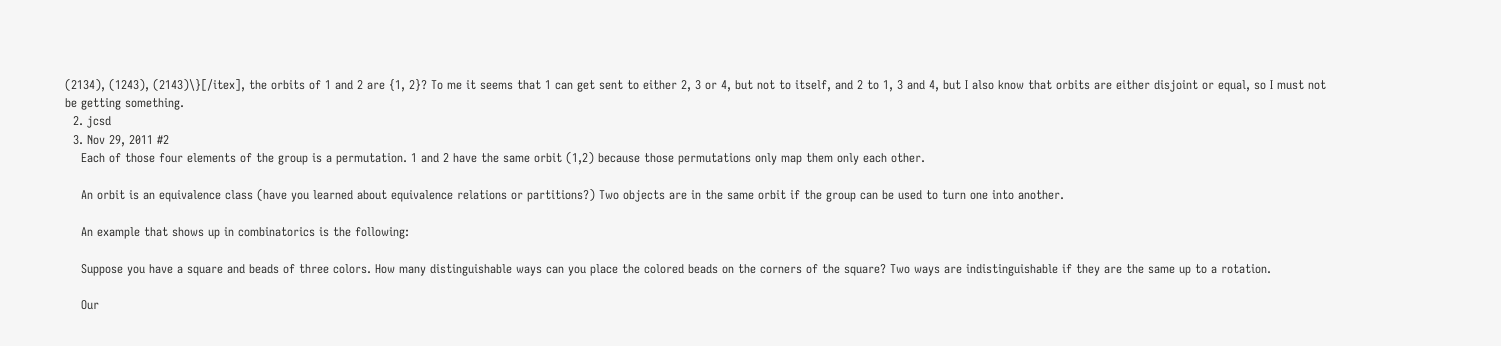(2134), (1243), (2143)\}[/itex], the orbits of 1 and 2 are {1, 2}? To me it seems that 1 can get sent to either 2, 3 or 4, but not to itself, and 2 to 1, 3 and 4, but I also know that orbits are either disjoint or equal, so I must not be getting something.
  2. jcsd
  3. Nov 29, 2011 #2
    Each of those four elements of the group is a permutation. 1 and 2 have the same orbit (1,2) because those permutations only map them only each other.

    An orbit is an equivalence class (have you learned about equivalence relations or partitions?) Two objects are in the same orbit if the group can be used to turn one into another.

    An example that shows up in combinatorics is the following:

    Suppose you have a square and beads of three colors. How many distinguishable ways can you place the colored beads on the corners of the square? Two ways are indistinguishable if they are the same up to a rotation.

    Our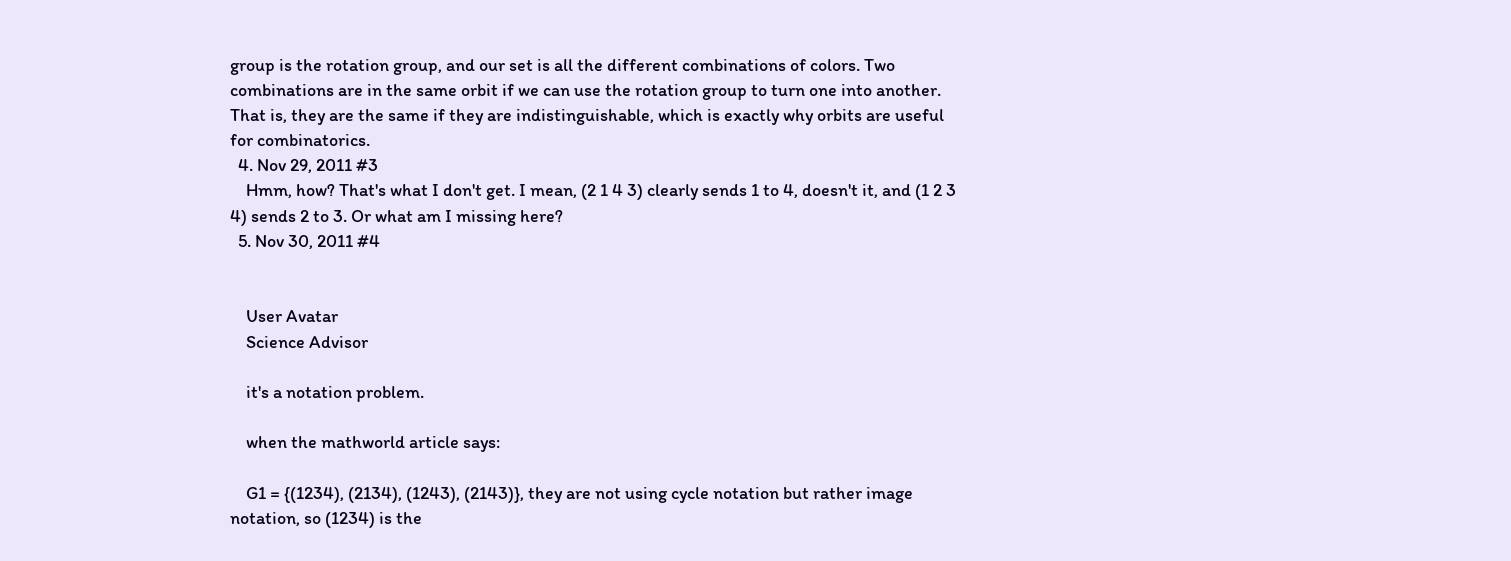group is the rotation group, and our set is all the different combinations of colors. Two combinations are in the same orbit if we can use the rotation group to turn one into another. That is, they are the same if they are indistinguishable, which is exactly why orbits are useful for combinatorics.
  4. Nov 29, 2011 #3
    Hmm, how? That's what I don't get. I mean, (2 1 4 3) clearly sends 1 to 4, doesn't it, and (1 2 3 4) sends 2 to 3. Or what am I missing here?
  5. Nov 30, 2011 #4


    User Avatar
    Science Advisor

    it's a notation problem.

    when the mathworld article says:

    G1 = {(1234), (2134), (1243), (2143)}, they are not using cycle notation but rather image notation, so (1234) is the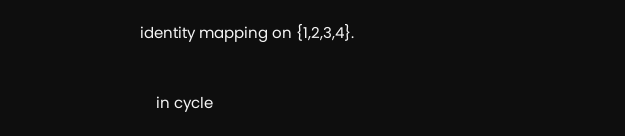identity mapping on {1,2,3,4}.

    in cycle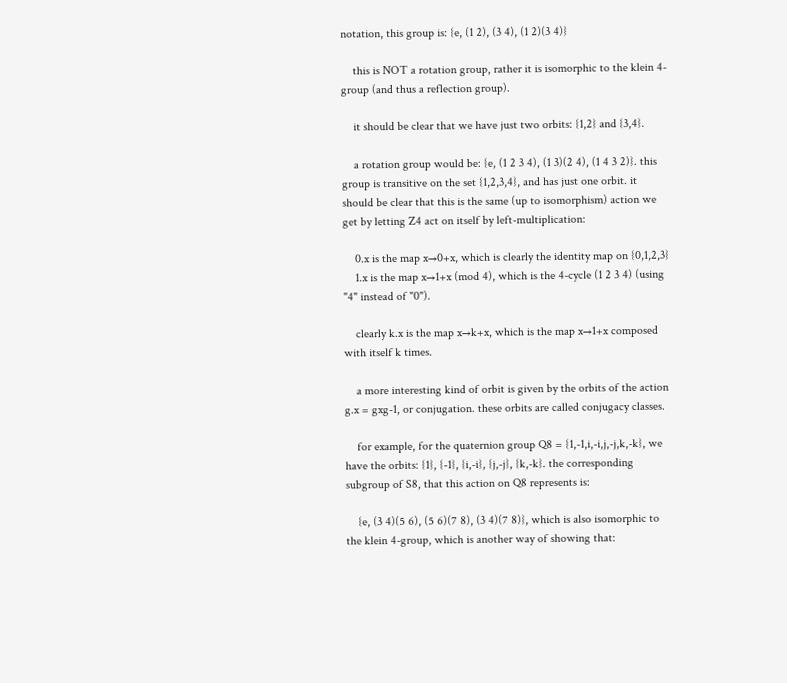notation, this group is: {e, (1 2), (3 4), (1 2)(3 4)}

    this is NOT a rotation group, rather it is isomorphic to the klein 4-group (and thus a reflection group).

    it should be clear that we have just two orbits: {1,2} and {3,4}.

    a rotation group would be: {e, (1 2 3 4), (1 3)(2 4), (1 4 3 2)}. this group is transitive on the set {1,2,3,4}, and has just one orbit. it should be clear that this is the same (up to isomorphism) action we get by letting Z4 act on itself by left-multiplication:

    0.x is the map x→0+x, which is clearly the identity map on {0,1,2,3}
    1.x is the map x→1+x (mod 4), which is the 4-cycle (1 2 3 4) (using "4" instead of "0").

    clearly k.x is the map x→k+x, which is the map x→1+x composed with itself k times.

    a more interesting kind of orbit is given by the orbits of the action g.x = gxg-1, or conjugation. these orbits are called conjugacy classes.

    for example, for the quaternion group Q8 = {1,-1,i,-i,j,-j,k,-k}, we have the orbits: {1}, {-1}, {i,-i}, {j,-j}, {k,-k}. the corresponding subgroup of S8, that this action on Q8 represents is:

    {e, (3 4)(5 6), (5 6)(7 8), (3 4)(7 8)}, which is also isomorphic to the klein 4-group, which is another way of showing that: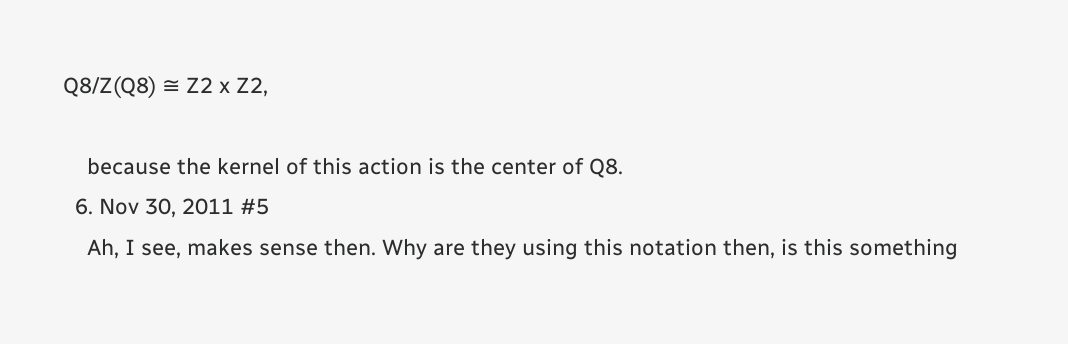Q8/Z(Q8) ≅ Z2 x Z2,

    because the kernel of this action is the center of Q8.
  6. Nov 30, 2011 #5
    Ah, I see, makes sense then. Why are they using this notation then, is this something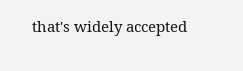that's widely accepted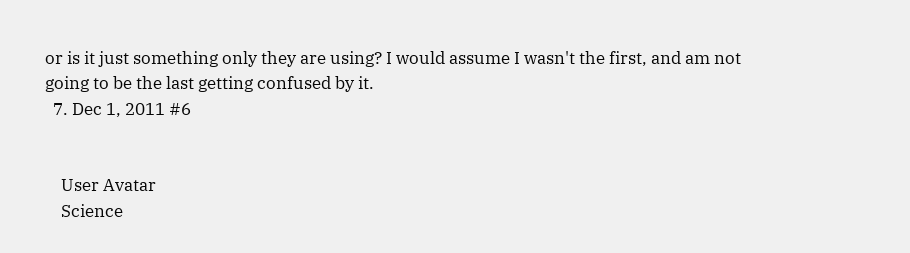or is it just something only they are using? I would assume I wasn't the first, and am not going to be the last getting confused by it.
  7. Dec 1, 2011 #6


    User Avatar
    Science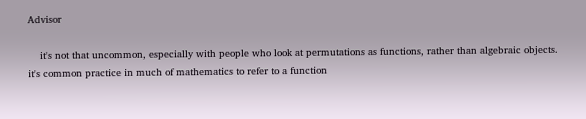Advisor

    it's not that uncommon, especially with people who look at permutations as functions, rather than algebraic objects. it's common practice in much of mathematics to refer to a function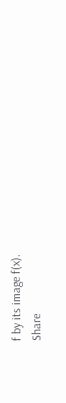f by its image f(x).
Share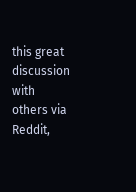this great discussion with others via Reddit,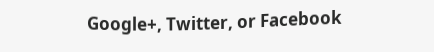Google+, Twitter, or Facebook